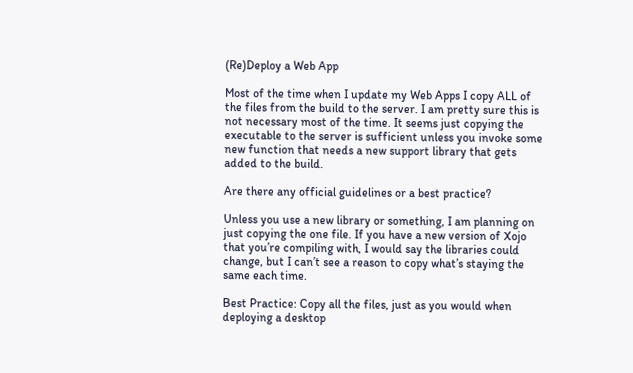(Re)Deploy a Web App

Most of the time when I update my Web Apps I copy ALL of the files from the build to the server. I am pretty sure this is not necessary most of the time. It seems just copying the executable to the server is sufficient unless you invoke some new function that needs a new support library that gets added to the build.

Are there any official guidelines or a best practice?

Unless you use a new library or something, I am planning on just copying the one file. If you have a new version of Xojo that you’re compiling with, I would say the libraries could change, but I can’t see a reason to copy what’s staying the same each time.

Best Practice: Copy all the files, just as you would when deploying a desktop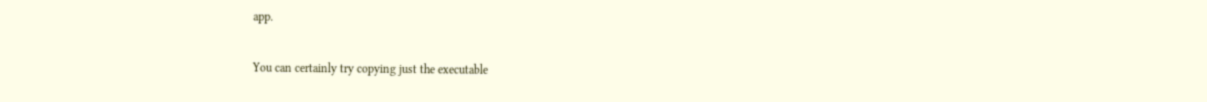app.

You can certainly try copying just the executable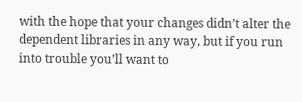with the hope that your changes didn’t alter the dependent libraries in any way, but if you run into trouble you’ll want to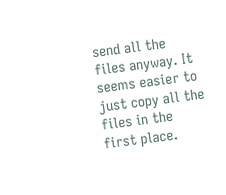send all the files anyway. It seems easier to just copy all the files in the first place.